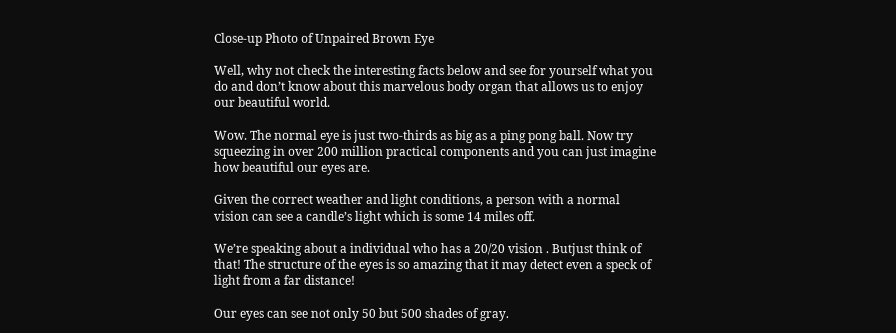Close-up Photo of Unpaired Brown Eye

Well, why not check the interesting facts below and see for yourself what you do and don’t know about this marvelous body organ that allows us to enjoy our beautiful world.

Wow. The normal eye is just two-thirds as big as a ping pong ball. Now try squeezing in over 200 million practical components and you can just imagine how beautiful our eyes are.

Given the correct weather and light conditions, a person with a normal vision can see a candle’s light which is some 14 miles off.

We’re speaking about a individual who has a 20/20 vision . Butjust think of that! The structure of the eyes is so amazing that it may detect even a speck of light from a far distance!

Our eyes can see not only 50 but 500 shades of gray.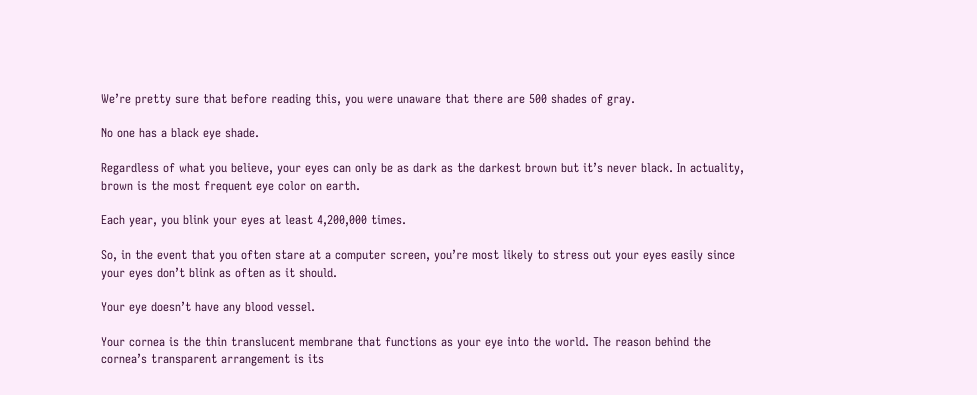We’re pretty sure that before reading this, you were unaware that there are 500 shades of gray.

No one has a black eye shade.

Regardless of what you believe, your eyes can only be as dark as the darkest brown but it’s never black. In actuality, brown is the most frequent eye color on earth.

Each year, you blink your eyes at least 4,200,000 times.

So, in the event that you often stare at a computer screen, you’re most likely to stress out your eyes easily since your eyes don’t blink as often as it should.

Your eye doesn’t have any blood vessel.

Your cornea is the thin translucent membrane that functions as your eye into the world. The reason behind the cornea’s transparent arrangement is its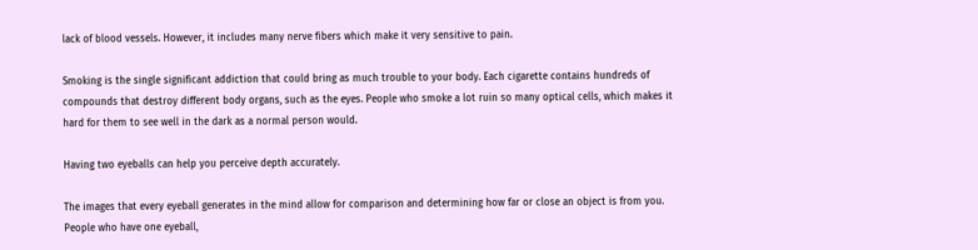lack of blood vessels. However, it includes many nerve fibers which make it very sensitive to pain.

Smoking is the single significant addiction that could bring as much trouble to your body. Each cigarette contains hundreds of compounds that destroy different body organs, such as the eyes. People who smoke a lot ruin so many optical cells, which makes it hard for them to see well in the dark as a normal person would.

Having two eyeballs can help you perceive depth accurately.

The images that every eyeball generates in the mind allow for comparison and determining how far or close an object is from you. People who have one eyeball,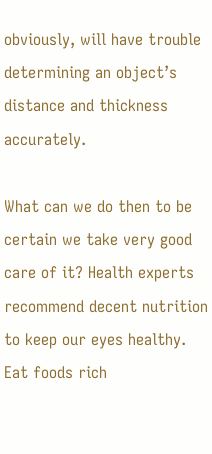obviously, will have trouble determining an object’s distance and thickness accurately.

What can we do then to be certain we take very good care of it? Health experts recommend decent nutrition to keep our eyes healthy. Eat foods rich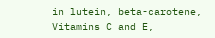in lutein, beta-carotene, Vitamins C and E,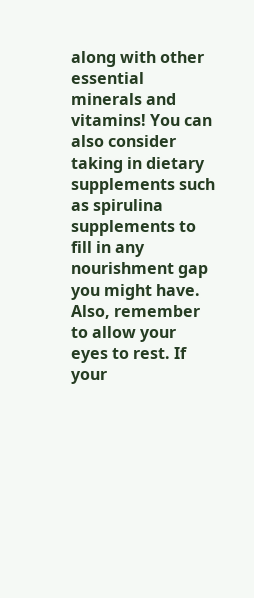along with other essential minerals and vitamins! You can also consider taking in dietary supplements such as spirulina supplements to fill in any nourishment gap you might have. Also, remember to allow your eyes to rest. If your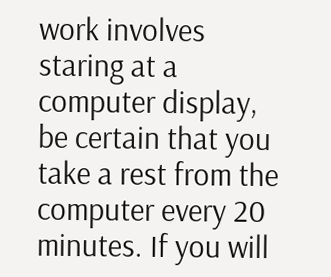work involves staring at a computer display, be certain that you take a rest from the computer every 20 minutes. If you will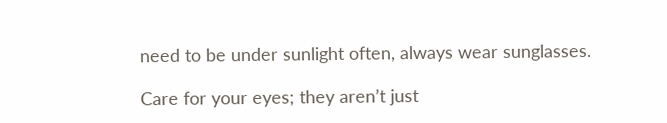need to be under sunlight often, always wear sunglasses.

Care for your eyes; they aren’t just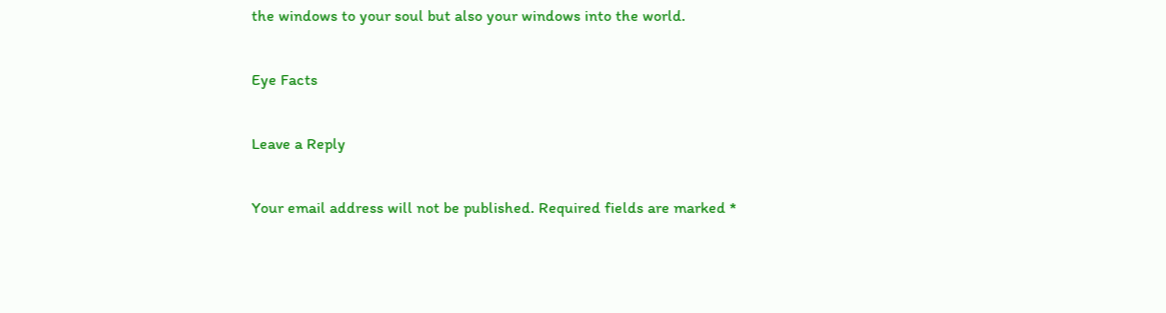the windows to your soul but also your windows into the world.

Eye Facts

Leave a Reply

Your email address will not be published. Required fields are marked *